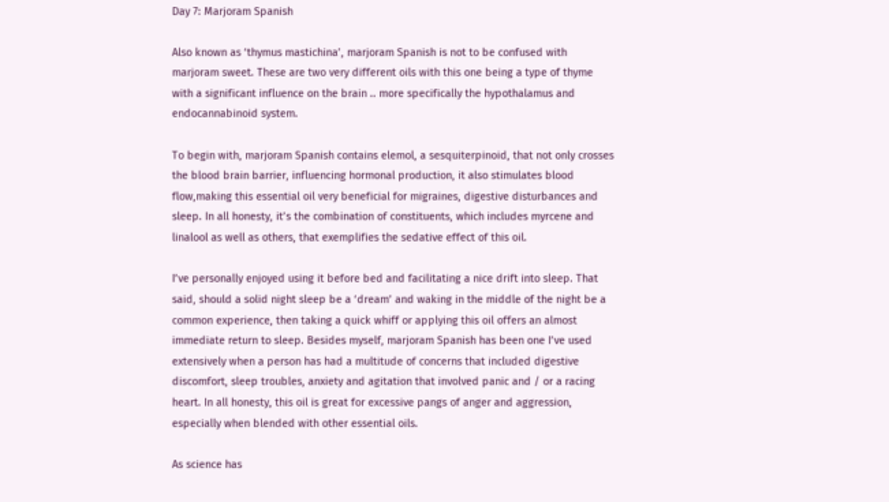Day 7: Marjoram Spanish

Also known as ‘thymus mastichina’, marjoram Spanish is not to be confused with marjoram sweet. These are two very different oils with this one being a type of thyme with a significant influence on the brain .. more specifically the hypothalamus and endocannabinoid system.

To begin with, marjoram Spanish contains elemol, a sesquiterpinoid, that not only crosses the blood brain barrier, influencing hormonal production, it also stimulates blood flow,making this essential oil very beneficial for migraines, digestive disturbances and sleep. In all honesty, it’s the combination of constituents, which includes myrcene and linalool as well as others, that exemplifies the sedative effect of this oil.

I’ve personally enjoyed using it before bed and facilitating a nice drift into sleep. That said, should a solid night sleep be a ‘dream’ and waking in the middle of the night be a common experience, then taking a quick whiff or applying this oil offers an almost immediate return to sleep. Besides myself, marjoram Spanish has been one I’ve used extensively when a person has had a multitude of concerns that included digestive discomfort, sleep troubles, anxiety and agitation that involved panic and / or a racing heart. In all honesty, this oil is great for excessive pangs of anger and aggression, especially when blended with other essential oils.

As science has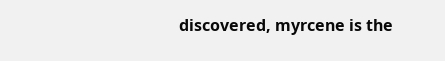discovered, myrcene is the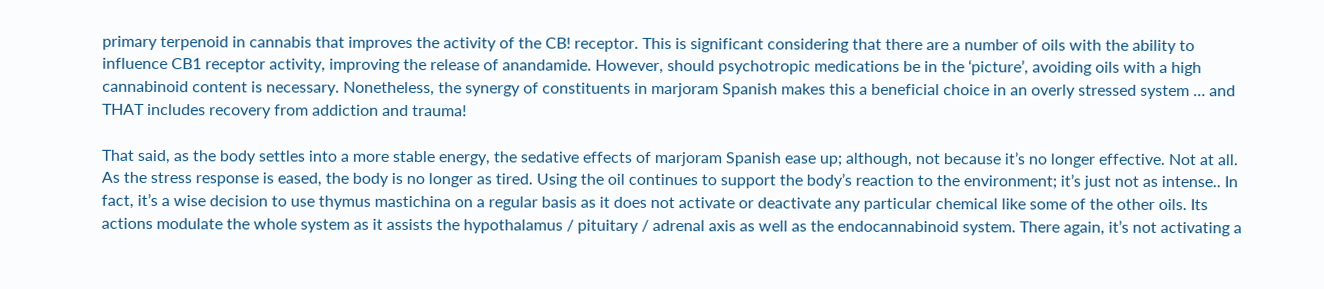primary terpenoid in cannabis that improves the activity of the CB! receptor. This is significant considering that there are a number of oils with the ability to influence CB1 receptor activity, improving the release of anandamide. However, should psychotropic medications be in the ‘picture’, avoiding oils with a high cannabinoid content is necessary. Nonetheless, the synergy of constituents in marjoram Spanish makes this a beneficial choice in an overly stressed system … and THAT includes recovery from addiction and trauma!

That said, as the body settles into a more stable energy, the sedative effects of marjoram Spanish ease up; although, not because it’s no longer effective. Not at all. As the stress response is eased, the body is no longer as tired. Using the oil continues to support the body’s reaction to the environment; it’s just not as intense.. In fact, it’s a wise decision to use thymus mastichina on a regular basis as it does not activate or deactivate any particular chemical like some of the other oils. Its actions modulate the whole system as it assists the hypothalamus / pituitary / adrenal axis as well as the endocannabinoid system. There again, it’s not activating a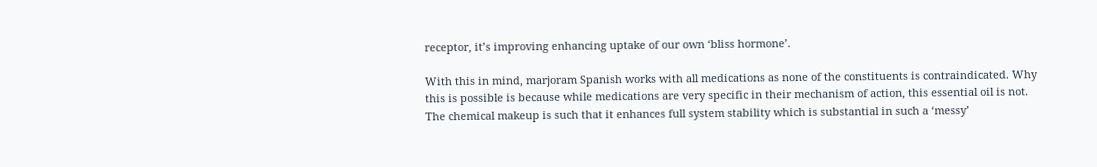receptor, it’s improving enhancing uptake of our own ‘bliss hormone’.

With this in mind, marjoram Spanish works with all medications as none of the constituents is contraindicated. Why this is possible is because while medications are very specific in their mechanism of action, this essential oil is not. The chemical makeup is such that it enhances full system stability which is substantial in such a ‘messy’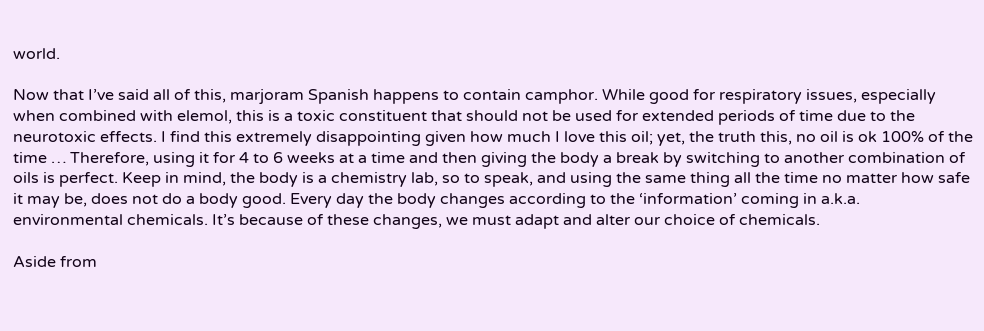world.

Now that I’ve said all of this, marjoram Spanish happens to contain camphor. While good for respiratory issues, especially when combined with elemol, this is a toxic constituent that should not be used for extended periods of time due to the neurotoxic effects. I find this extremely disappointing given how much I love this oil; yet, the truth this, no oil is ok 100% of the time … Therefore, using it for 4 to 6 weeks at a time and then giving the body a break by switching to another combination of oils is perfect. Keep in mind, the body is a chemistry lab, so to speak, and using the same thing all the time no matter how safe it may be, does not do a body good. Every day the body changes according to the ‘information’ coming in a.k.a. environmental chemicals. It’s because of these changes, we must adapt and alter our choice of chemicals.

Aside from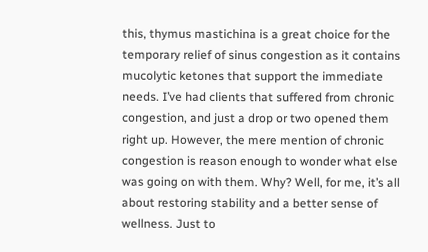this, thymus mastichina is a great choice for the temporary relief of sinus congestion as it contains mucolytic ketones that support the immediate needs. I’ve had clients that suffered from chronic congestion, and just a drop or two opened them right up. However, the mere mention of chronic congestion is reason enough to wonder what else was going on with them. Why? Well, for me, it’s all about restoring stability and a better sense of wellness. Just to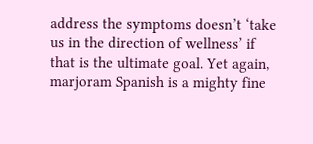address the symptoms doesn’t ‘take us in the direction of wellness’ if that is the ultimate goal. Yet again, marjoram Spanish is a mighty fine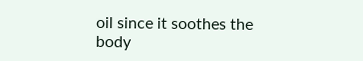oil since it soothes the body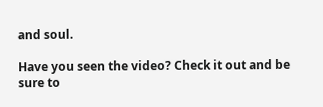and soul.

Have you seen the video? Check it out and be sure to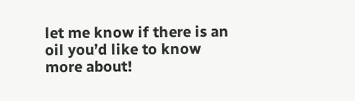let me know if there is an oil you’d like to know more about!